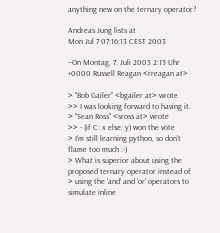anything new on the ternary operator?

Andreas Jung lists at
Mon Jul 7 07:16:13 CEST 2003

--On Montag, 7. Juli 2003 2:13 Uhr +0000 Russell Reagan <rreagan at>

> "Bob Gailer" <bgailer at> wrote
>> I was looking forward to having it.
> "Sean Ross" <sross at> wrote
>> - (if C: x else: y) won the vote
> I'm still learning python, so don't flame too much :-)
> What is superior about using the proposed ternary operator instead of
> using the 'and' and 'or' operators to simulate inline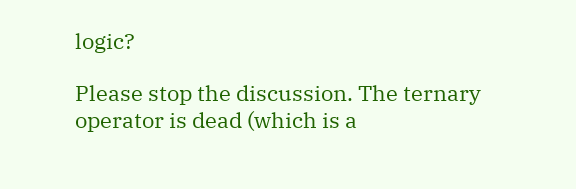logic?

Please stop the discussion. The ternary operator is dead (which is a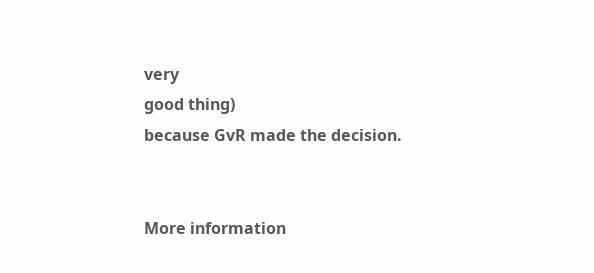very
good thing)
because GvR made the decision.


More information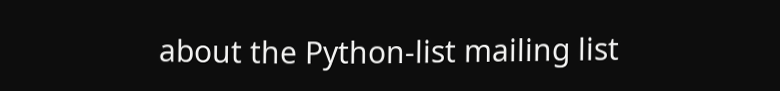about the Python-list mailing list